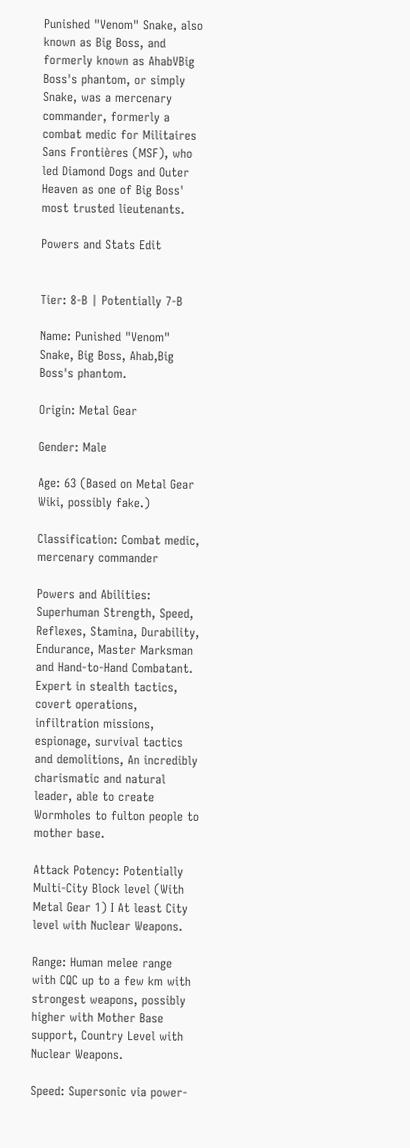Punished "Venom" Snake, also known as Big Boss, and formerly known as AhabVBig Boss's phantom, or simply Snake, was a mercenary commander, formerly a combat medic for Militaires Sans Frontières (MSF), who led Diamond Dogs and Outer Heaven as one of Big Boss' most trusted lieutenants.

Powers and Stats Edit


Tier: 8-B | Potentially 7-B

Name: Punished "Venom" Snake, Big Boss, Ahab,Big Boss's phantom.

Origin: Metal Gear

Gender: Male

Age: 63 (Based on Metal Gear Wiki, possibly fake.)

Classification: Combat medic, mercenary commander

Powers and Abilities: Superhuman Strength, Speed, Reflexes, Stamina, Durability, Endurance, Master Marksman and Hand-to-Hand Combatant. Expert in stealth tactics, covert operations, infiltration missions, espionage, survival tactics and demolitions, An incredibly charismatic and natural leader, able to create Wormholes to fulton people to mother base.

Attack Potency: Potentially Multi-City Block level (With Metal Gear 1) I At least City level with Nuclear Weapons.

Range: Human melee range with CQC up to a few km with strongest weapons, possibly higher with Mother Base support, Country Level with Nuclear Weapons.

Speed: Supersonic via power-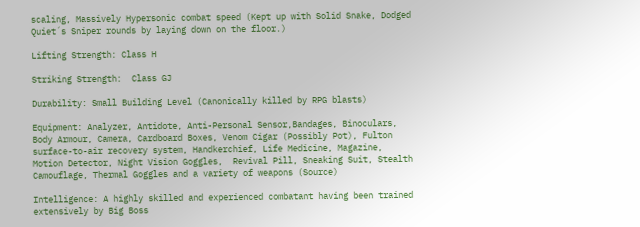scaling, Massively Hypersonic combat speed (Kept up with Solid Snake, Dodged Quiet´s Sniper rounds by laying down on the floor.)

Lifting Strength: Class H

Striking Strength:  Class GJ

Durability: Small Building Level (Canonically killed by RPG blasts)

Equipment: Analyzer, Antidote, Anti-Personal Sensor,Bandages, Binoculars, Body Armour, Camera, Cardboard Boxes, Venom Cigar (Possibly Pot), Fulton surface-to-air recovery system, Handkerchief, Life Medicine, Magazine, Motion Detector, Night Vision Goggles,  Revival Pill, Sneaking Suit, Stealth Camouflage, Thermal Goggles and a variety of weapons (Source)

Intelligence: A highly skilled and experienced combatant having been trained extensively by Big Boss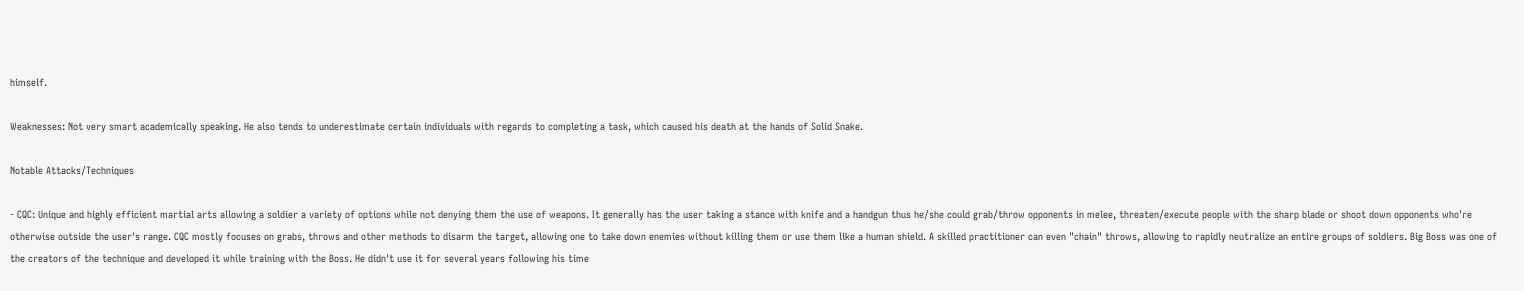himself.

Weaknesses: Not very smart academically speaking. He also tends to underestimate certain individuals with regards to completing a task, which caused his death at the hands of Solid Snake.

Notable Attacks/Techniques

- CQC: Unique and highly efficient martial arts allowing a soldier a variety of options while not denying them the use of weapons. It generally has the user taking a stance with knife and a handgun thus he/she could grab/throw opponents in melee, threaten/execute people with the sharp blade or shoot down opponents who're otherwise outside the user's range. CQC mostly focuses on grabs, throws and other methods to disarm the target, allowing one to take down enemies without killing them or use them like a human shield. A skilled practitioner can even "chain" throws, allowing to rapidly neutralize an entire groups of soldiers. Big Boss was one of the creators of the technique and developed it while training with the Boss. He didn't use it for several years following his time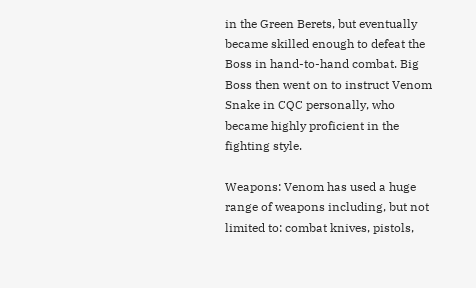in the Green Berets, but eventually became skilled enough to defeat the Boss in hand-to-hand combat. Big Boss then went on to instruct Venom Snake in CQC personally, who became highly proficient in the fighting style.

Weapons: Venom has used a huge range of weapons including, but not limited to: combat knives, pistols,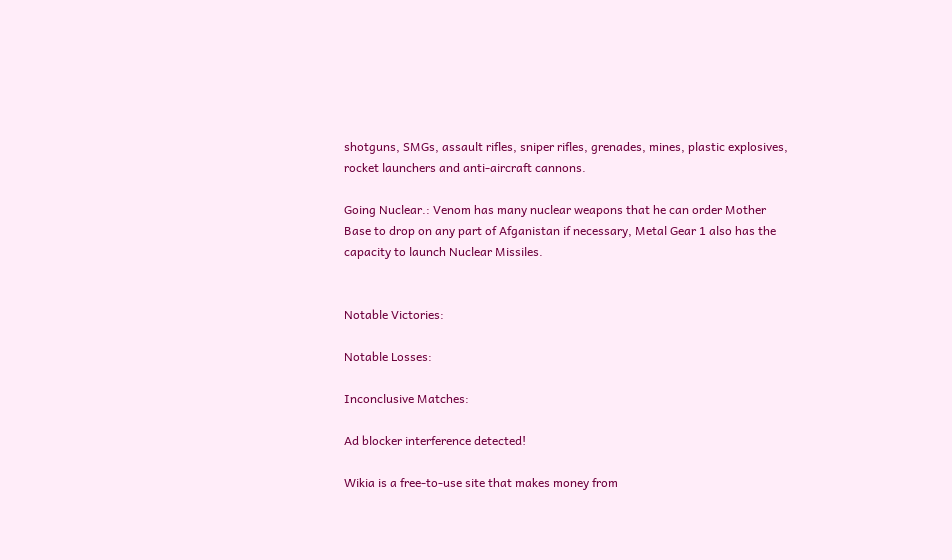shotguns, SMGs, assault rifles, sniper rifles, grenades, mines, plastic explosives, rocket launchers and anti-aircraft cannons.

Going Nuclear.: Venom has many nuclear weapons that he can order Mother Base to drop on any part of Afganistan if necessary, Metal Gear 1 also has the capacity to launch Nuclear Missiles.


Notable Victories:

Notable Losses:

Inconclusive Matches:

Ad blocker interference detected!

Wikia is a free-to-use site that makes money from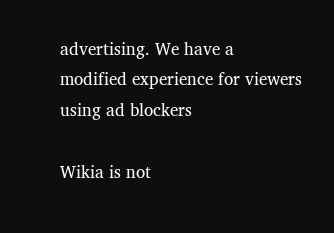advertising. We have a modified experience for viewers using ad blockers

Wikia is not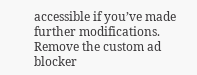accessible if you’ve made further modifications. Remove the custom ad blocker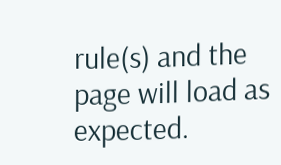rule(s) and the page will load as expected.